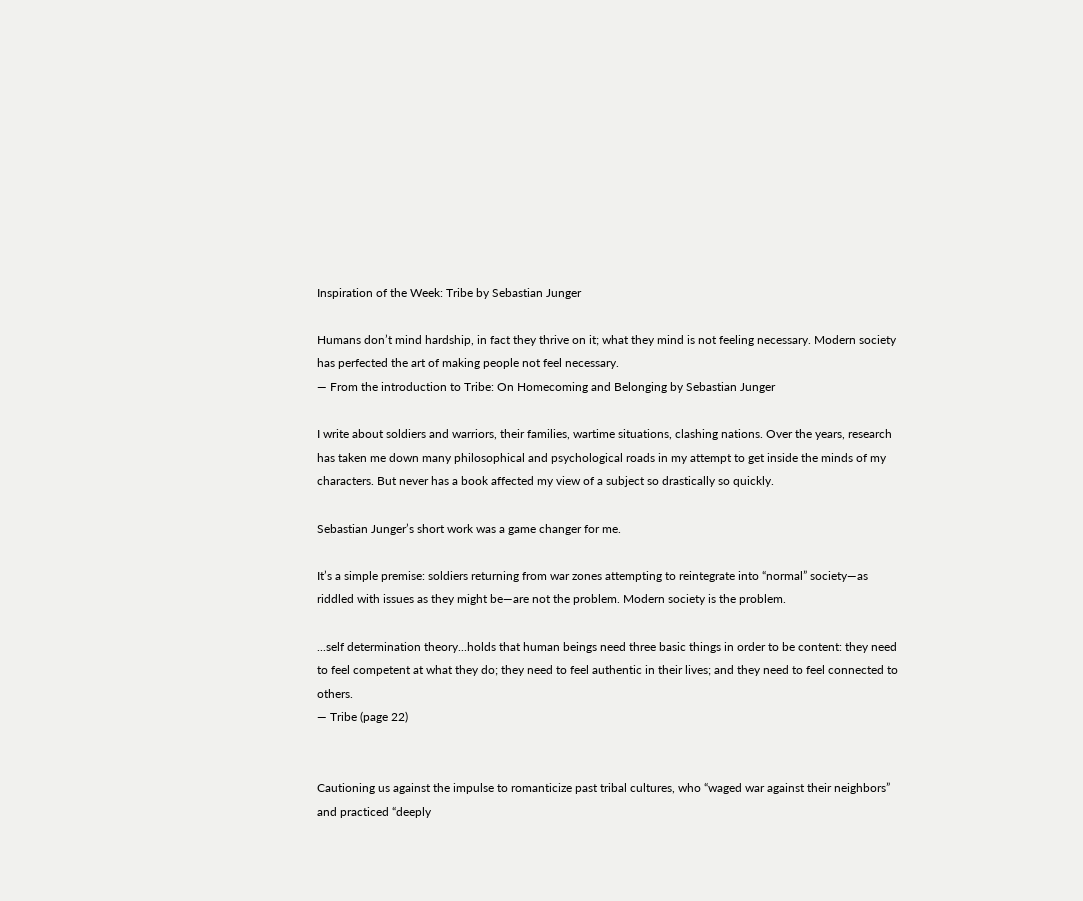Inspiration of the Week: Tribe by Sebastian Junger

Humans don’t mind hardship, in fact they thrive on it; what they mind is not feeling necessary. Modern society has perfected the art of making people not feel necessary.
— From the introduction to Tribe: On Homecoming and Belonging by Sebastian Junger

I write about soldiers and warriors, their families, wartime situations, clashing nations. Over the years, research has taken me down many philosophical and psychological roads in my attempt to get inside the minds of my characters. But never has a book affected my view of a subject so drastically so quickly.

Sebastian Junger’s short work was a game changer for me.

It’s a simple premise: soldiers returning from war zones attempting to reintegrate into “normal” society—as riddled with issues as they might be—are not the problem. Modern society is the problem.

...self determination theory...holds that human beings need three basic things in order to be content: they need to feel competent at what they do; they need to feel authentic in their lives; and they need to feel connected to others.
— Tribe (page 22)


Cautioning us against the impulse to romanticize past tribal cultures, who “waged war against their neighbors” and practiced “deeply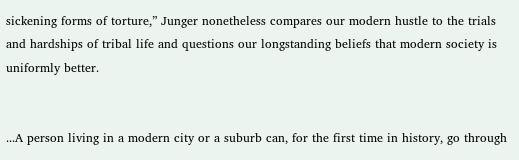sickening forms of torture,” Junger nonetheless compares our modern hustle to the trials and hardships of tribal life and questions our longstanding beliefs that modern society is uniformly better.


...A person living in a modern city or a suburb can, for the first time in history, go through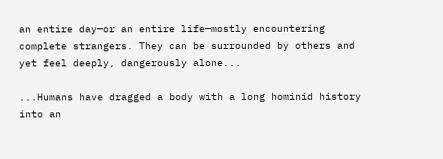an entire day—or an entire life—mostly encountering complete strangers. They can be surrounded by others and yet feel deeply, dangerously alone...

...Humans have dragged a body with a long hominid history into an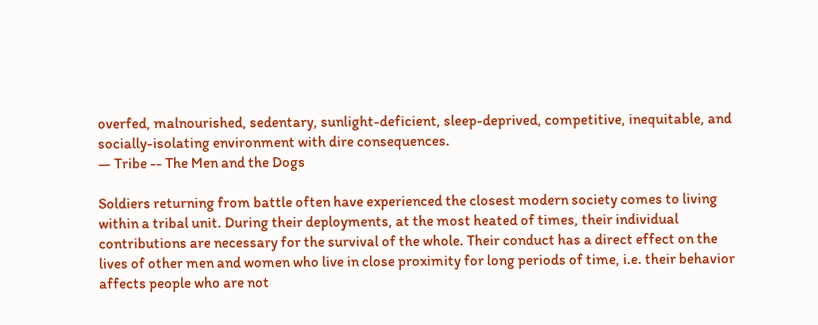overfed, malnourished, sedentary, sunlight-deficient, sleep-deprived, competitive, inequitable, and socially-isolating environment with dire consequences.
— Tribe -- The Men and the Dogs

Soldiers returning from battle often have experienced the closest modern society comes to living within a tribal unit. During their deployments, at the most heated of times, their individual contributions are necessary for the survival of the whole. Their conduct has a direct effect on the lives of other men and women who live in close proximity for long periods of time, i.e. their behavior affects people who are not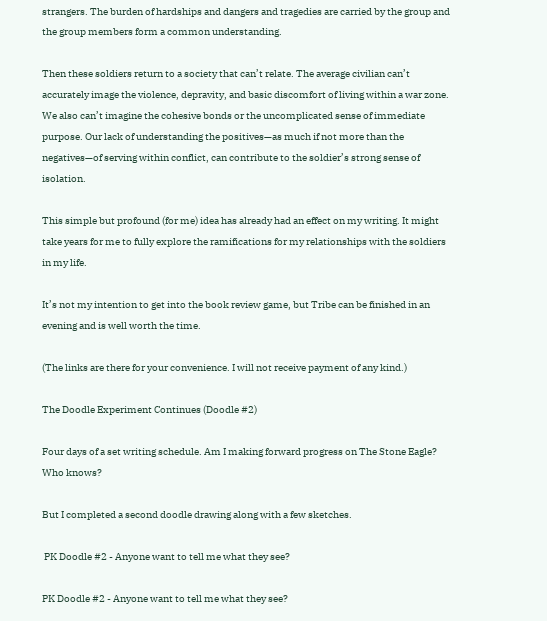strangers. The burden of hardships and dangers and tragedies are carried by the group and the group members form a common understanding.

Then these soldiers return to a society that can’t relate. The average civilian can’t accurately image the violence, depravity, and basic discomfort of living within a war zone. We also can’t imagine the cohesive bonds or the uncomplicated sense of immediate purpose. Our lack of understanding the positives—as much if not more than the negatives—of serving within conflict, can contribute to the soldier’s strong sense of isolation.

This simple but profound (for me) idea has already had an effect on my writing. It might take years for me to fully explore the ramifications for my relationships with the soldiers in my life.

It’s not my intention to get into the book review game, but Tribe can be finished in an evening and is well worth the time.

(The links are there for your convenience. I will not receive payment of any kind.)

The Doodle Experiment Continues (Doodle #2)

Four days of a set writing schedule. Am I making forward progress on The Stone Eagle? Who knows?

But I completed a second doodle drawing along with a few sketches.

 PK Doodle #2 - Anyone want to tell me what they see?

PK Doodle #2 - Anyone want to tell me what they see?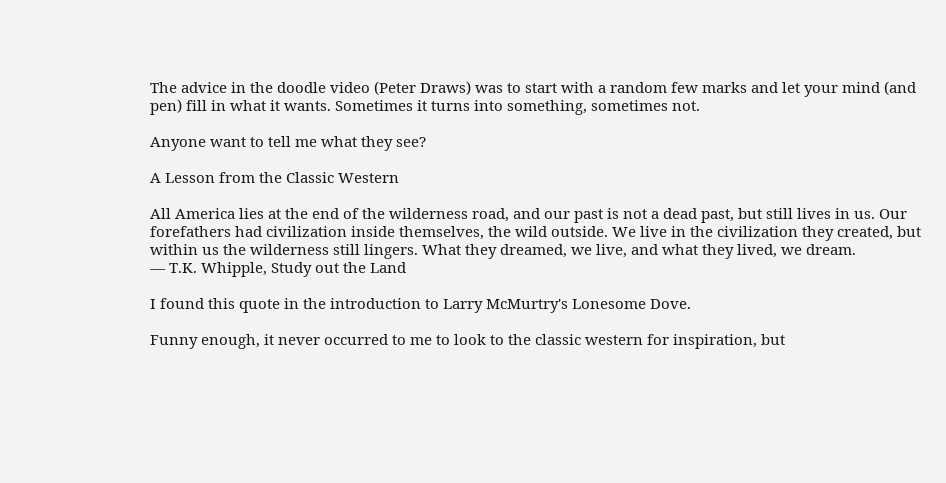The advice in the doodle video (Peter Draws) was to start with a random few marks and let your mind (and pen) fill in what it wants. Sometimes it turns into something, sometimes not.

Anyone want to tell me what they see?

A Lesson from the Classic Western

All America lies at the end of the wilderness road, and our past is not a dead past, but still lives in us. Our forefathers had civilization inside themselves, the wild outside. We live in the civilization they created, but within us the wilderness still lingers. What they dreamed, we live, and what they lived, we dream.
— T.K. Whipple, Study out the Land

I found this quote in the introduction to Larry McMurtry's Lonesome Dove.

Funny enough, it never occurred to me to look to the classic western for inspiration, but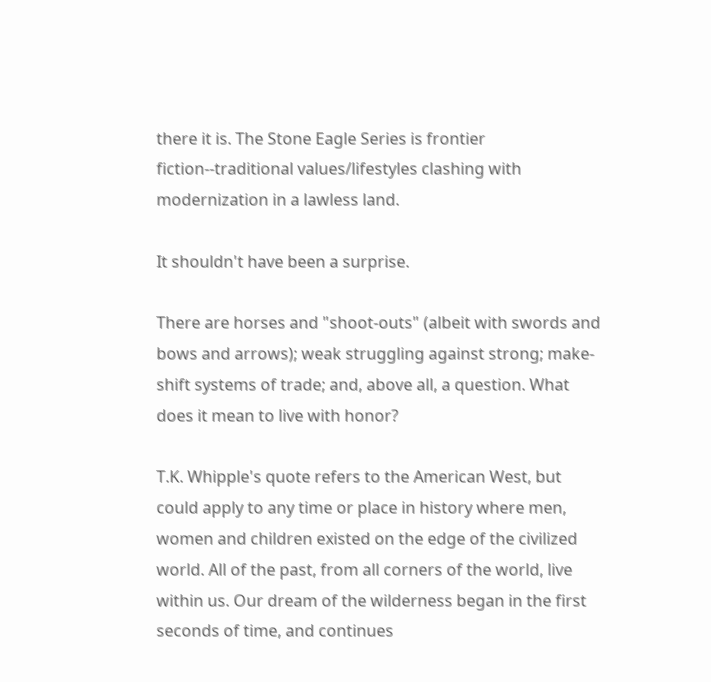there it is. The Stone Eagle Series is frontier fiction--traditional values/lifestyles clashing with modernization in a lawless land.

It shouldn't have been a surprise.

There are horses and "shoot-outs" (albeit with swords and bows and arrows); weak struggling against strong; make-shift systems of trade; and, above all, a question. What does it mean to live with honor?

T.K. Whipple's quote refers to the American West, but could apply to any time or place in history where men, women and children existed on the edge of the civilized world. All of the past, from all corners of the world, live within us. Our dream of the wilderness began in the first seconds of time, and continues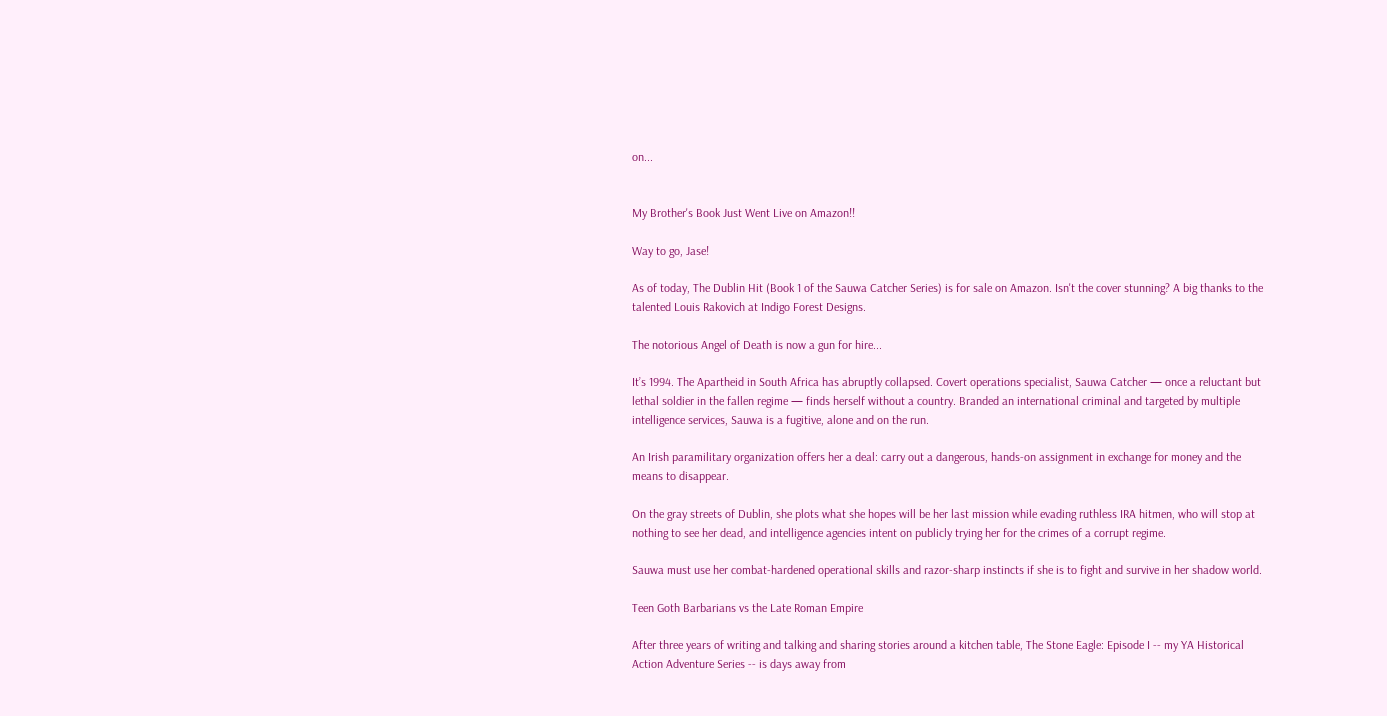on...


My Brother's Book Just Went Live on Amazon!!

Way to go, Jase!

As of today, The Dublin Hit (Book 1 of the Sauwa Catcher Series) is for sale on Amazon. Isn't the cover stunning? A big thanks to the talented Louis Rakovich at Indigo Forest Designs.

The notorious Angel of Death is now a gun for hire...

It’s 1994. The Apartheid in South Africa has abruptly collapsed. Covert operations specialist, Sauwa Catcher — once a reluctant but lethal soldier in the fallen regime — finds herself without a country. Branded an international criminal and targeted by multiple intelligence services, Sauwa is a fugitive, alone and on the run.

An Irish paramilitary organization offers her a deal: carry out a dangerous, hands-on assignment in exchange for money and the means to disappear.

On the gray streets of Dublin, she plots what she hopes will be her last mission while evading ruthless IRA hitmen, who will stop at nothing to see her dead, and intelligence agencies intent on publicly trying her for the crimes of a corrupt regime.

Sauwa must use her combat-hardened operational skills and razor-sharp instincts if she is to fight and survive in her shadow world.

Teen Goth Barbarians vs the Late Roman Empire

After three years of writing and talking and sharing stories around a kitchen table, The Stone Eagle: Episode I -- my YA Historical Action Adventure Series -- is days away from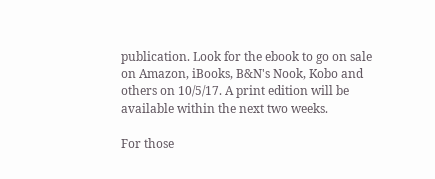publication. Look for the ebook to go on sale on Amazon, iBooks, B&N's Nook, Kobo and others on 10/5/17. A print edition will be available within the next two weeks.

For those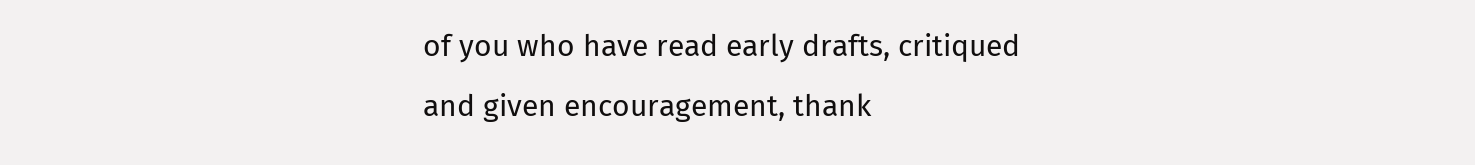of you who have read early drafts, critiqued and given encouragement, thank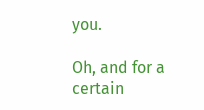you.

Oh, and for a certain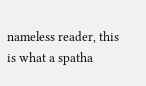nameless reader, this is what a spatha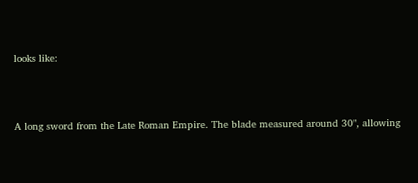looks like:



A long sword from the Late Roman Empire. The blade measured around 30", allowing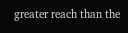greater reach than the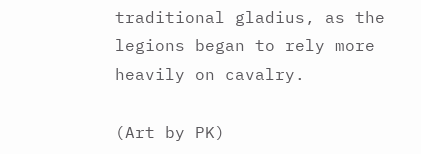traditional gladius, as the legions began to rely more heavily on cavalry.

(Art by PK)